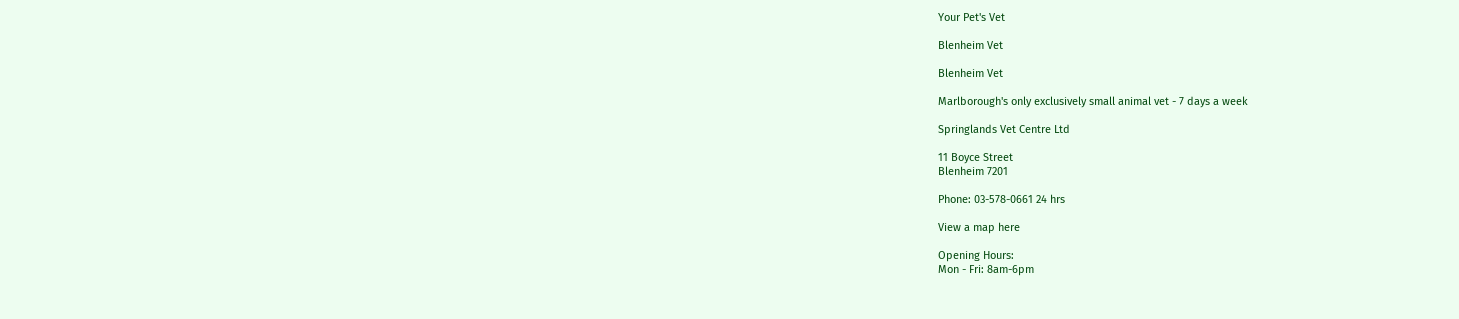Your Pet's Vet

Blenheim Vet

Blenheim Vet

Marlborough's only exclusively small animal vet - 7 days a week

Springlands Vet Centre Ltd

11 Boyce Street
Blenheim 7201

Phone: 03-578-0661 24 hrs

View a map here

Opening Hours:
Mon - Fri: 8am-6pm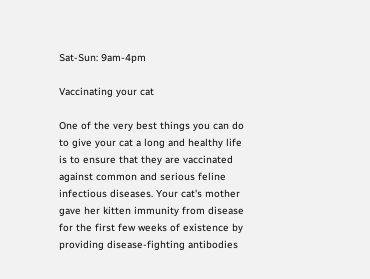Sat-Sun: 9am-4pm

Vaccinating your cat

One of the very best things you can do to give your cat a long and healthy life is to ensure that they are vaccinated against common and serious feline infectious diseases. Your cat's mother gave her kitten immunity from disease for the first few weeks of existence by providing disease-fighting antibodies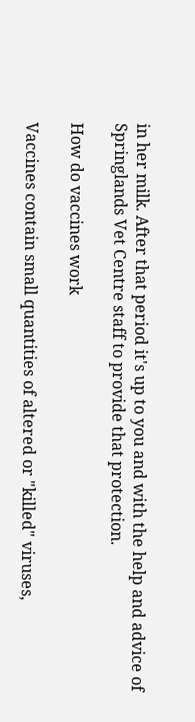in her milk. After that period it's up to you and with the help and advice of Springlands Vet Centre staff to provide that protection.

How do vaccines work

Vaccines contain small quantities of altered or "killed" viruses,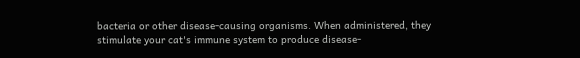bacteria or other disease-causing organisms. When administered, they stimulate your cat's immune system to produce disease-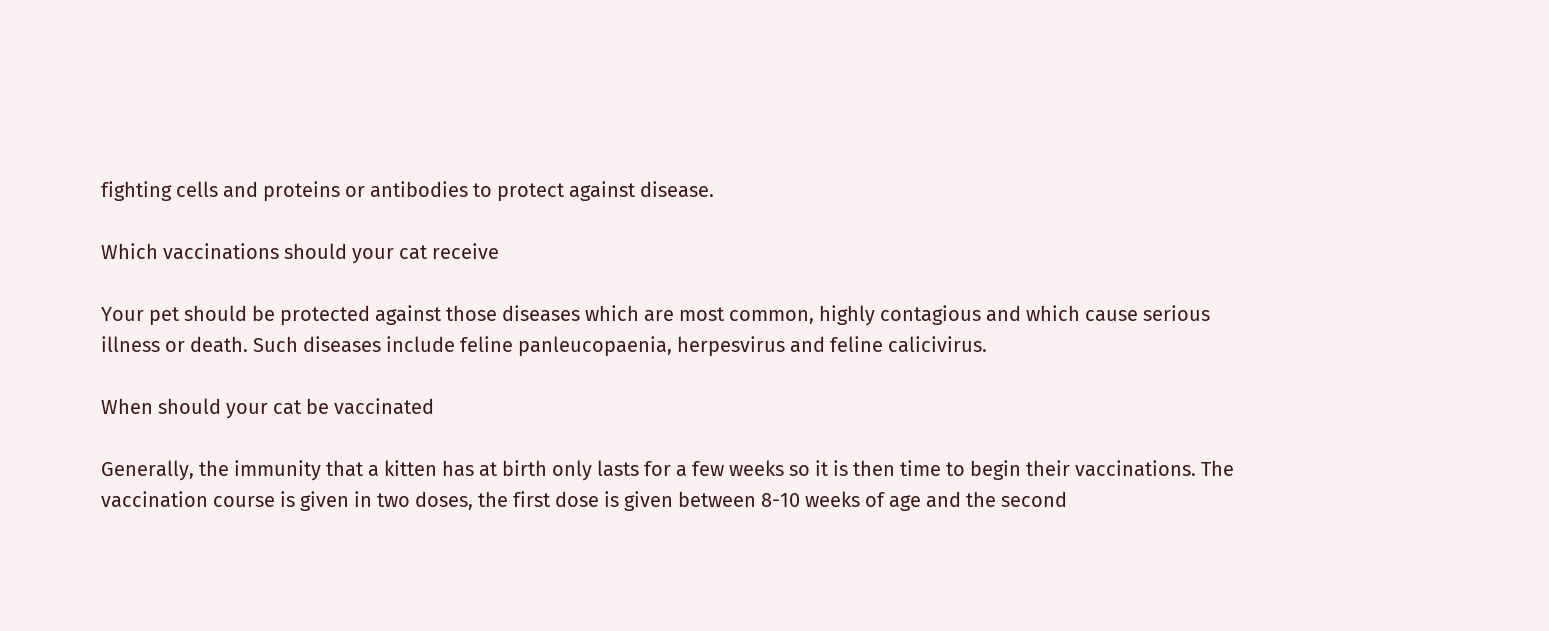fighting cells and proteins or antibodies to protect against disease.

Which vaccinations should your cat receive

Your pet should be protected against those diseases which are most common, highly contagious and which cause serious illness or death. Such diseases include feline panleucopaenia, herpesvirus and feline calicivirus.

When should your cat be vaccinated

Generally, the immunity that a kitten has at birth only lasts for a few weeks so it is then time to begin their vaccinations. The vaccination course is given in two doses, the first dose is given between 8-10 weeks of age and the second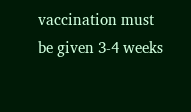vaccination must be given 3-4 weeks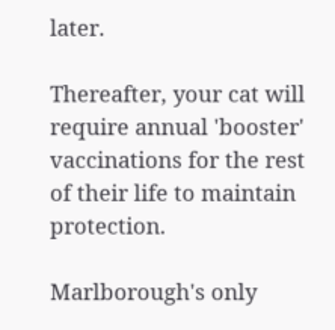later.

Thereafter, your cat will require annual 'booster' vaccinations for the rest of their life to maintain protection.

Marlborough's only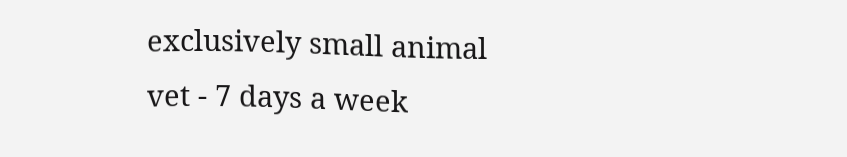exclusively small animal vet - 7 days a week